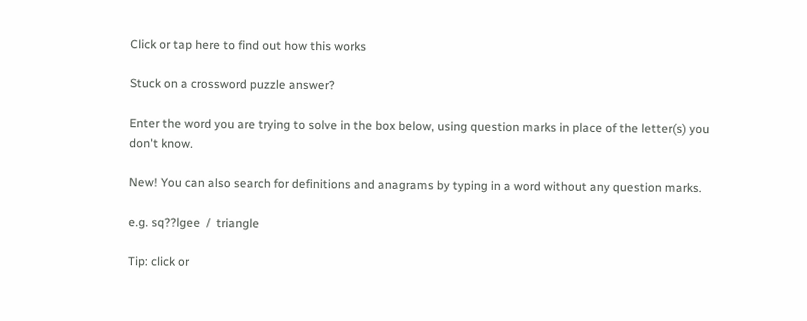Click or tap here to find out how this works

Stuck on a crossword puzzle answer?

Enter the word you are trying to solve in the box below, using question marks in place of the letter(s) you don't know.

New! You can also search for definitions and anagrams by typing in a word without any question marks.

e.g. sq??lgee  /  triangle

Tip: click or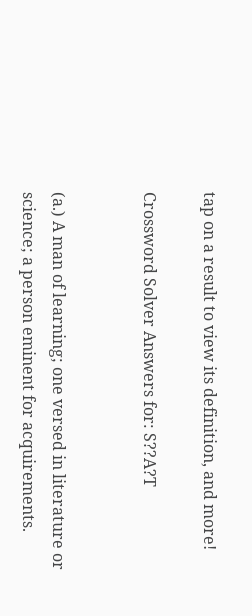tap on a result to view its definition, and more!

Crossword Solver Answers for: S??A?T


(a.) A man of learning; one versed in literature or science; a person eminent for acquirements.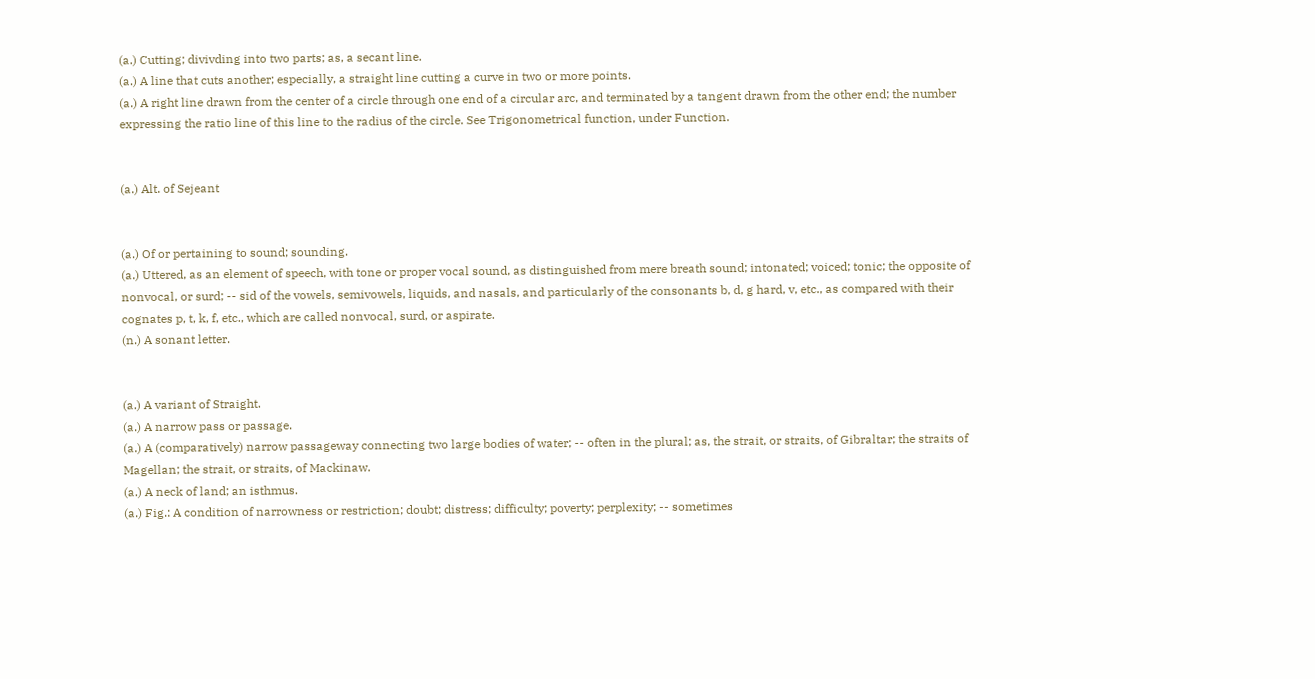(a.) Cutting; divivding into two parts; as, a secant line.
(a.) A line that cuts another; especially, a straight line cutting a curve in two or more points.
(a.) A right line drawn from the center of a circle through one end of a circular arc, and terminated by a tangent drawn from the other end; the number expressing the ratio line of this line to the radius of the circle. See Trigonometrical function, under Function.


(a.) Alt. of Sejeant


(a.) Of or pertaining to sound; sounding.
(a.) Uttered, as an element of speech, with tone or proper vocal sound, as distinguished from mere breath sound; intonated; voiced; tonic; the opposite of nonvocal, or surd; -- sid of the vowels, semivowels, liquids, and nasals, and particularly of the consonants b, d, g hard, v, etc., as compared with their cognates p, t, k, f, etc., which are called nonvocal, surd, or aspirate.
(n.) A sonant letter.


(a.) A variant of Straight.
(a.) A narrow pass or passage.
(a.) A (comparatively) narrow passageway connecting two large bodies of water; -- often in the plural; as, the strait, or straits, of Gibraltar; the straits of Magellan; the strait, or straits, of Mackinaw.
(a.) A neck of land; an isthmus.
(a.) Fig.: A condition of narrowness or restriction; doubt; distress; difficulty; poverty; perplexity; -- sometimes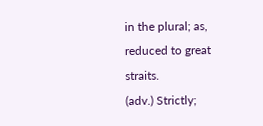in the plural; as, reduced to great straits.
(adv.) Strictly;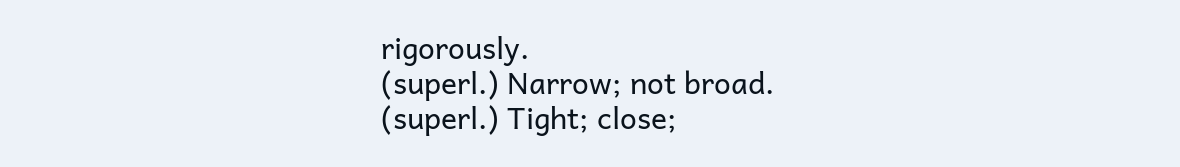rigorously.
(superl.) Narrow; not broad.
(superl.) Tight; close;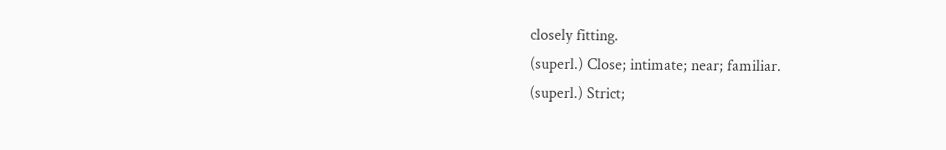closely fitting.
(superl.) Close; intimate; near; familiar.
(superl.) Strict;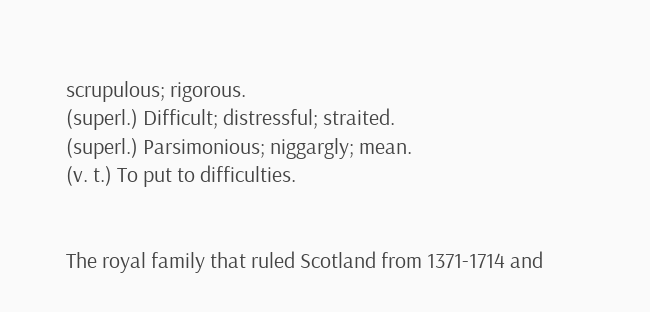scrupulous; rigorous.
(superl.) Difficult; distressful; straited.
(superl.) Parsimonious; niggargly; mean.
(v. t.) To put to difficulties.


The royal family that ruled Scotland from 1371-1714 and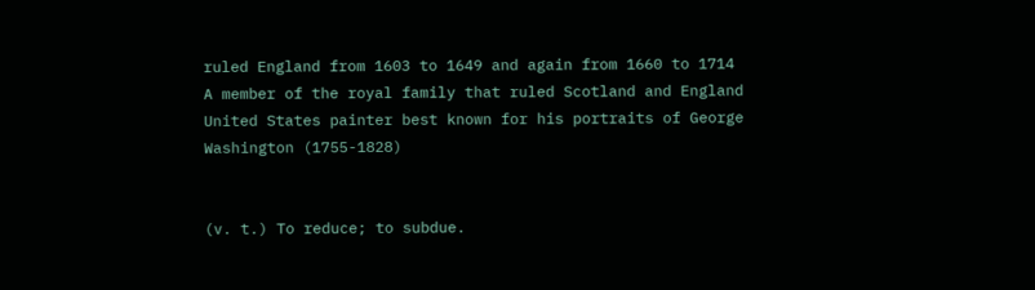ruled England from 1603 to 1649 and again from 1660 to 1714
A member of the royal family that ruled Scotland and England
United States painter best known for his portraits of George Washington (1755-1828)


(v. t.) To reduce; to subdue.